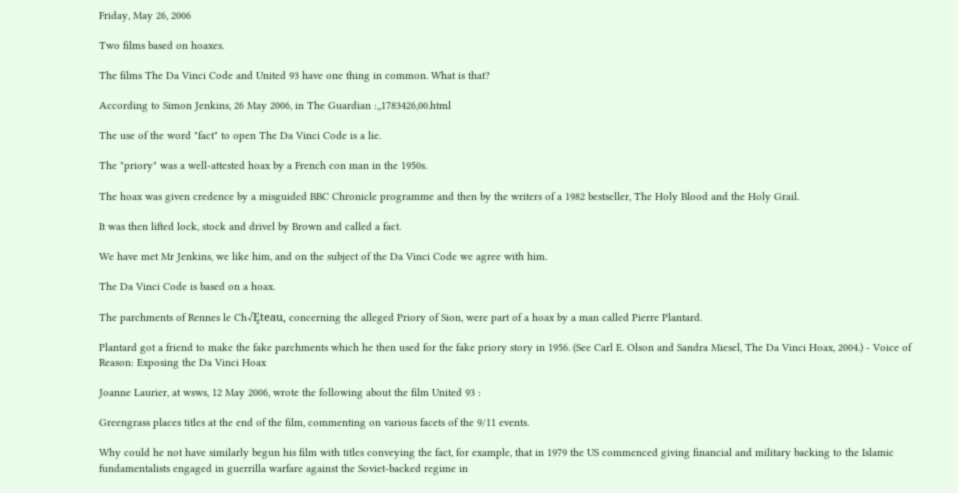Friday, May 26, 2006

Two films based on hoaxes.

The films The Da Vinci Code and United 93 have one thing in common. What is that?

According to Simon Jenkins, 26 May 2006, in The Guardian :,,1783426,00.html

The use of the word "fact" to open The Da Vinci Code is a lie.

The "priory" was a well-attested hoax by a French con man in the 1950s.

The hoax was given credence by a misguided BBC Chronicle programme and then by the writers of a 1982 bestseller, The Holy Blood and the Holy Grail.

It was then lifted lock, stock and drivel by Brown and called a fact.

We have met Mr Jenkins, we like him, and on the subject of the Da Vinci Code we agree with him.

The Da Vinci Code is based on a hoax.

The parchments of Rennes le Ch√Ęteau, concerning the alleged Priory of Sion, were part of a hoax by a man called Pierre Plantard.

Plantard got a friend to make the fake parchments which he then used for the fake priory story in 1956. (See Carl E. Olson and Sandra Miesel, The Da Vinci Hoax, 2004.) - Voice of Reason: Exposing the Da Vinci Hoax

Joanne Laurier, at wsws, 12 May 2006, wrote the following about the film United 93 :

Greengrass places titles at the end of the film, commenting on various facets of the 9/11 events.

Why could he not have similarly begun his film with titles conveying the fact, for example, that in 1979 the US commenced giving financial and military backing to the Islamic fundamentalists engaged in guerrilla warfare against the Soviet-backed regime in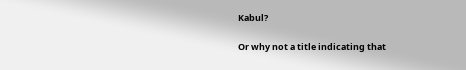Kabul?

Or why not a title indicating that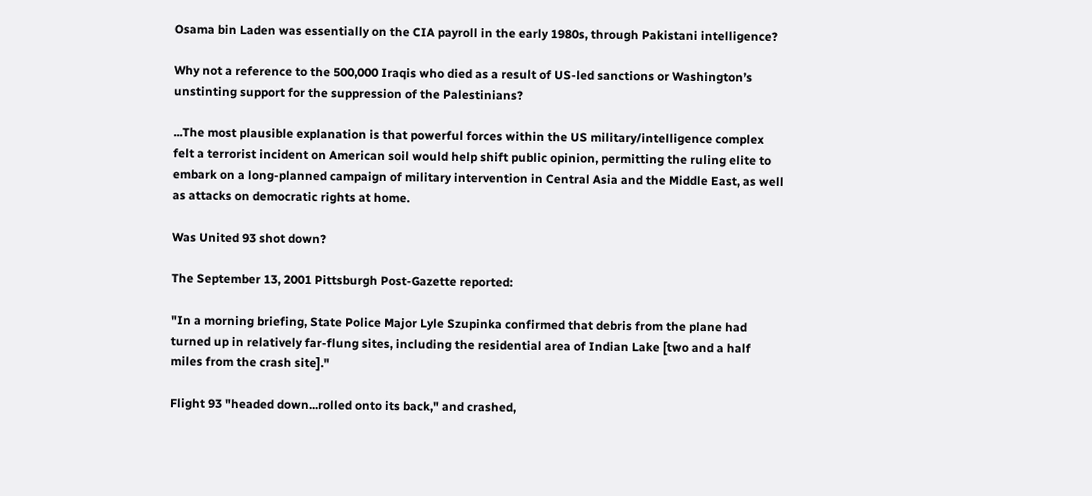Osama bin Laden was essentially on the CIA payroll in the early 1980s, through Pakistani intelligence?

Why not a reference to the 500,000 Iraqis who died as a result of US-led sanctions or Washington’s unstinting support for the suppression of the Palestinians?

...The most plausible explanation is that powerful forces within the US military/intelligence complex felt a terrorist incident on American soil would help shift public opinion, permitting the ruling elite to embark on a long-planned campaign of military intervention in Central Asia and the Middle East, as well as attacks on democratic rights at home.

Was United 93 shot down?

The September 13, 2001 Pittsburgh Post-Gazette reported:

"In a morning briefing, State Police Major Lyle Szupinka confirmed that debris from the plane had turned up in relatively far-flung sites, including the residential area of Indian Lake [two and a half miles from the crash site]."

Flight 93 "headed down...rolled onto its back," and crashed,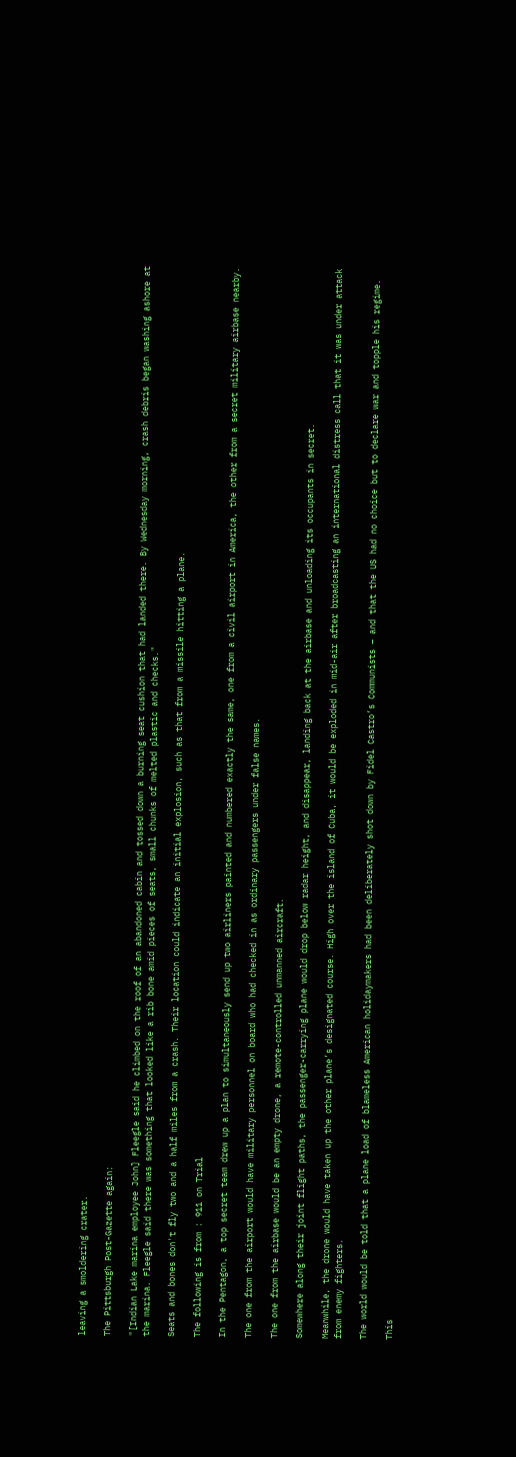leaving a smoldering crater.

The Pittsburgh Post-Gazette again:

"[Indian Lake marina employee John] Fleegle said he climbed on the roof of an abandoned cabin and tossed down a burning seat cushion that had landed there. By Wednesday morning, crash debris began washing ashore at the marina. Fleegle said there was something that looked like a rib bone amid pieces of seats, small chunks of melted plastic and checks."

Seats and bones don't fly two and a half miles from a crash. Their location could indicate an initial explosion, such as that from a missile hitting a plane.

The following is from : 911 on Trial

In the Pentagon, a top secret team drew up a plan to simultaneously send up two airliners painted and numbered exactly the same, one from a civil airport in America, the other from a secret military airbase nearby.

The one from the airport would have military personnel on board who had checked in as ordinary passengers under false names.

The one from the airbase would be an empty drone, a remote-controlled unmanned aircraft.

Somewhere along their joint flight paths, the passenger-carrying plane would drop below radar height, and disappear, landing back at the airbase and unloading its occupants in secret.

Meanwhile, the drone would have taken up the other plane’s designated course. High over the island of Cuba, it would be exploded in mid-air after broadcasting an international distress call that it was under attack from enemy fighters.

The world would be told that a plane load of blameless American holidaymakers had been deliberately shot down by Fidel Castro’s Communists – and that the US had no choice but to declare war and topple his regime.

This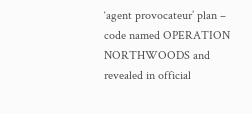‘agent provocateur’ plan – code named OPERATION NORTHWOODS and revealed in official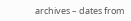archives – dates from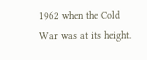1962 when the Cold War was at its height.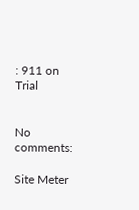: 911 on Trial


No comments:

Site Meter